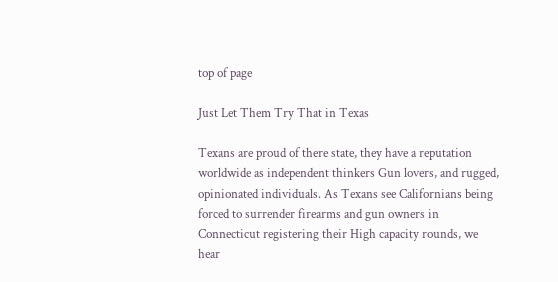top of page

Just Let Them Try That in Texas

Texans are proud of there state, they have a reputation worldwide as independent thinkers Gun lovers, and rugged, opinionated individuals. As Texans see Californians being forced to surrender firearms and gun owners in Connecticut registering their High capacity rounds, we hear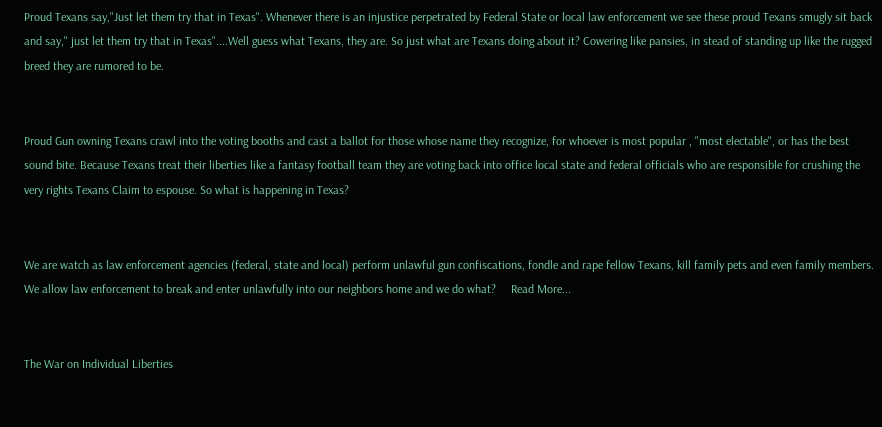Proud Texans say,"Just let them try that in Texas". Whenever there is an injustice perpetrated by Federal State or local law enforcement we see these proud Texans smugly sit back and say," just let them try that in Texas"....Well guess what Texans, they are. So just what are Texans doing about it? Cowering like pansies, in stead of standing up like the rugged breed they are rumored to be.


Proud Gun owning Texans crawl into the voting booths and cast a ballot for those whose name they recognize, for whoever is most popular , "most electable", or has the best sound bite. Because Texans treat their liberties like a fantasy football team they are voting back into office local state and federal officials who are responsible for crushing the very rights Texans Claim to espouse. So what is happening in Texas?


We are watch as law enforcement agencies (federal, state and local) perform unlawful gun confiscations, fondle and rape fellow Texans, kill family pets and even family members. We allow law enforcement to break and enter unlawfully into our neighbors home and we do what?     Read More...


The War on Individual Liberties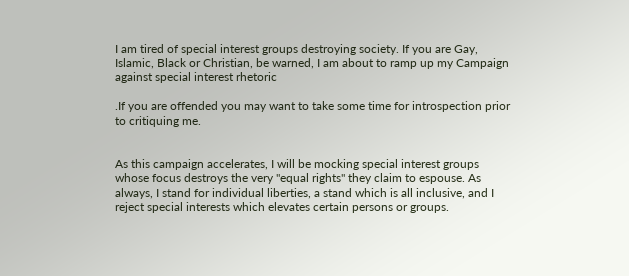I am tired of special interest groups destroying society. If you are Gay, Islamic, Black or Christian, be warned, I am about to ramp up my Campaign against special interest rhetoric

.If you are offended you may want to take some time for introspection prior to critiquing me.


As this campaign accelerates, I will be mocking special interest groups whose focus destroys the very "equal rights" they claim to espouse. As always, I stand for individual liberties, a stand which is all inclusive, and I reject special interests which elevates certain persons or groups.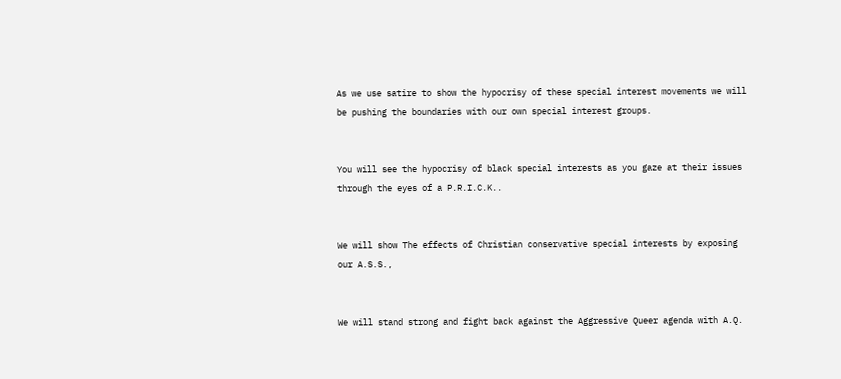As we use satire to show the hypocrisy of these special interest movements we will be pushing the boundaries with our own special interest groups.


You will see the hypocrisy of black special interests as you gaze at their issues through the eyes of a P.R.I.C.K..


We will show The effects of Christian conservative special interests by exposing our A.S.S.,


We will stand strong and fight back against the Aggressive Queer agenda with A.Q.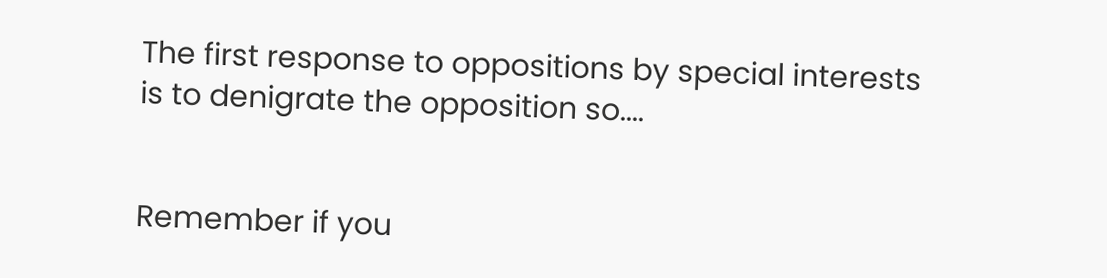The first response to oppositions by special interests is to denigrate the opposition so....


Remember if you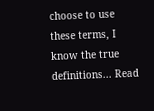choose to use these terms, I know the true definitions... Read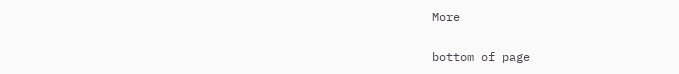More

bottom of page